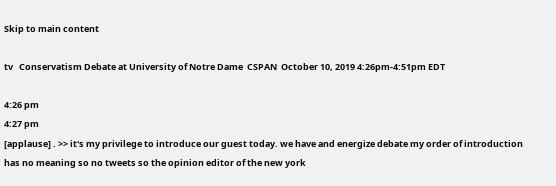Skip to main content

tv   Conservatism Debate at University of Notre Dame  CSPAN  October 10, 2019 4:26pm-4:51pm EDT

4:26 pm
4:27 pm
[applause] . >> it's my privilege to introduce our guest today. we have and energize debate my order of introduction has no meaning so no tweets so the opinion editor of the new york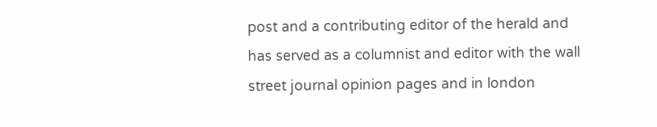post and a contributing editor of the herald and has served as a columnist and editor with the wall street journal opinion pages and in london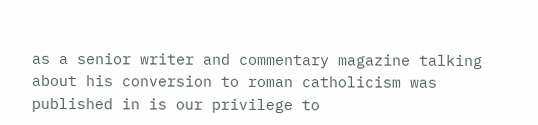as a senior writer and commentary magazine talking about his conversion to roman catholicism was published in is our privilege to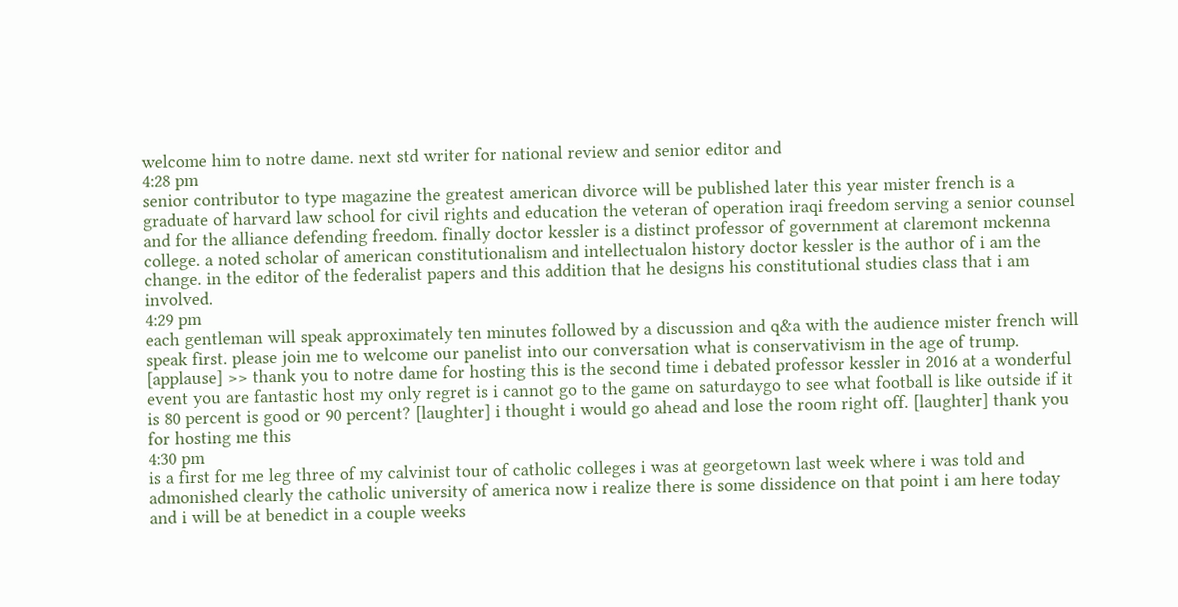welcome him to notre dame. next std writer for national review and senior editor and
4:28 pm
senior contributor to type magazine the greatest american divorce will be published later this year mister french is a graduate of harvard law school for civil rights and education the veteran of operation iraqi freedom serving a senior counsel and for the alliance defending freedom. finally doctor kessler is a distinct professor of government at claremont mckenna college. a noted scholar of american constitutionalism and intellectualon history doctor kessler is the author of i am the change. in the editor of the federalist papers and this addition that he designs his constitutional studies class that i am involved.
4:29 pm
each gentleman will speak approximately ten minutes followed by a discussion and q&a with the audience mister french will speak first. please join me to welcome our panelist into our conversation what is conservativism in the age of trump. [applause] >> thank you to notre dame for hosting this is the second time i debated professor kessler in 2016 at a wonderful event you are fantastic host my only regret is i cannot go to the game on saturdaygo to see what football is like outside if it is 80 percent is good or 90 percent? [laughter] i thought i would go ahead and lose the room right off. [laughter] thank you for hosting me this
4:30 pm
is a first for me leg three of my calvinist tour of catholic colleges i was at georgetown last week where i was told and admonished clearly the catholic university of america now i realize there is some dissidence on that point i am here today and i will be at benedict in a couple weeks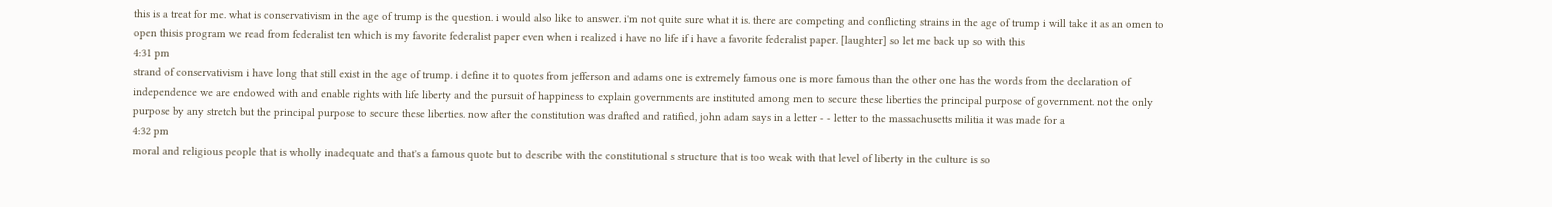this is a treat for me. what is conservativism in the age of trump is the question. i would also like to answer. i'm not quite sure what it is. there are competing and conflicting strains in the age of trump i will take it as an omen to open thisis program we read from federalist ten which is my favorite federalist paper even when i realized i have no life if i have a favorite federalist paper. [laughter] so let me back up so with this
4:31 pm
strand of conservativism i have long that still exist in the age of trump. i define it to quotes from jefferson and adams one is extremely famous one is more famous than the other one has the words from the declaration of independence we are endowed with and enable rights with life liberty and the pursuit of happiness to explain governments are instituted among men to secure these liberties the principal purpose of government. not the only purpose by any stretch but the principal purpose to secure these liberties. now after the constitution was drafted and ratified, john adam says in a letter - - letter to the massachusetts militia it was made for a
4:32 pm
moral and religious people that is wholly inadequate and that's a famous quote but to describe with the constitutional s structure that is too weak with that level of liberty in the culture is so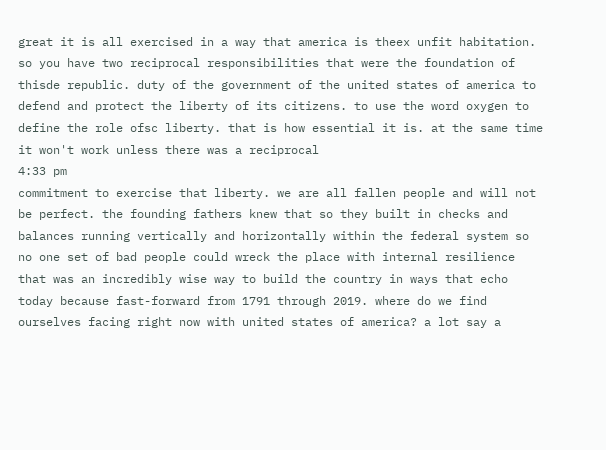great it is all exercised in a way that america is theex unfit habitation. so you have two reciprocal responsibilities that were the foundation of thisde republic. duty of the government of the united states of america to defend and protect the liberty of its citizens. to use the word oxygen to define the role ofsc liberty. that is how essential it is. at the same time it won't work unless there was a reciprocal
4:33 pm
commitment to exercise that liberty. we are all fallen people and will not be perfect. the founding fathers knew that so they built in checks and balances running vertically and horizontally within the federal system so no one set of bad people could wreck the place with internal resilience that was an incredibly wise way to build the country in ways that echo today because fast-forward from 1791 through 2019. where do we find ourselves facing right now with united states of america? a lot say a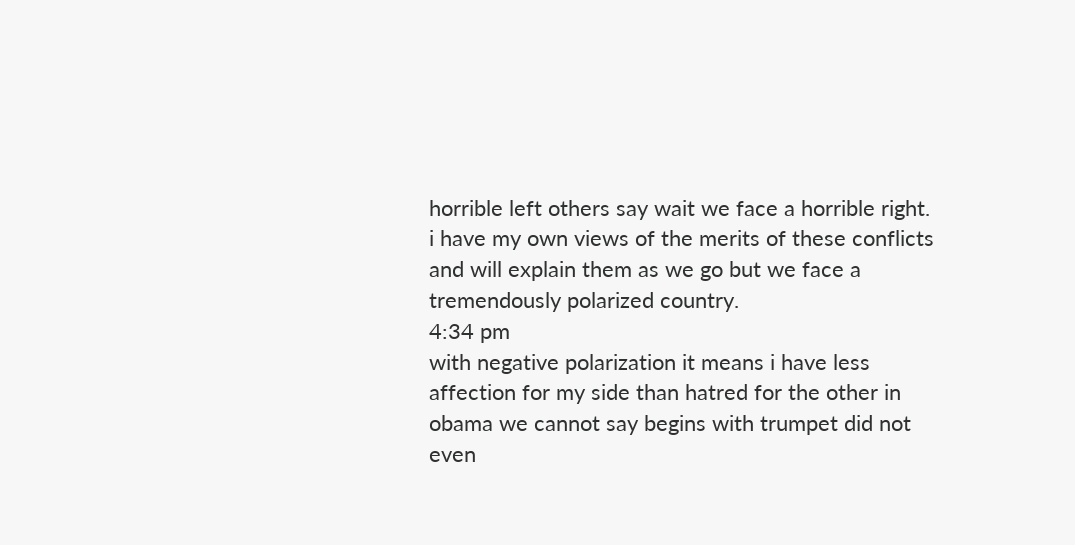horrible left others say wait we face a horrible right. i have my own views of the merits of these conflicts and will explain them as we go but we face a tremendously polarized country.
4:34 pm
with negative polarization it means i have less affection for my side than hatred for the other in obama we cannot say begins with trumpet did not even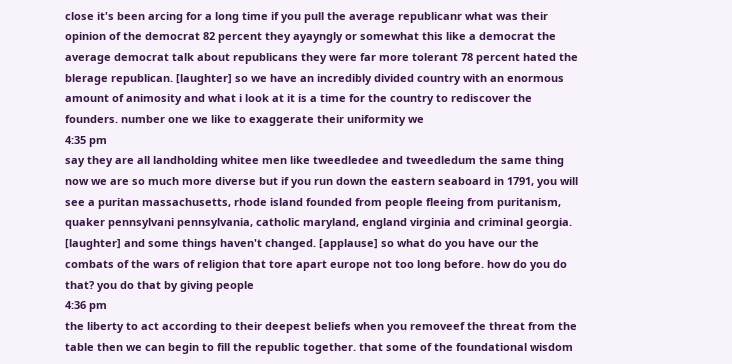close it's been arcing for a long time if you pull the average republicanr what was their opinion of the democrat 82 percent they ayayngly or somewhat this like a democrat the average democrat talk about republicans they were far more tolerant 78 percent hated the blerage republican. [laughter] so we have an incredibly divided country with an enormous amount of animosity and what i look at it is a time for the country to rediscover the founders. number one we like to exaggerate their uniformity we
4:35 pm
say they are all landholding whitee men like tweedledee and tweedledum the same thing now we are so much more diverse but if you run down the eastern seaboard in 1791, you will see a puritan massachusetts, rhode island founded from people fleeing from puritanism, quaker pennsylvani pennsylvania, catholic maryland, england virginia and criminal georgia. [laughter] and some things haven't changed. [applause] so what do you have our the combats of the wars of religion that tore apart europe not too long before. how do you do that? you do that by giving people
4:36 pm
the liberty to act according to their deepest beliefs when you removeef the threat from the table then we can begin to fill the republic together. that some of the foundational wisdom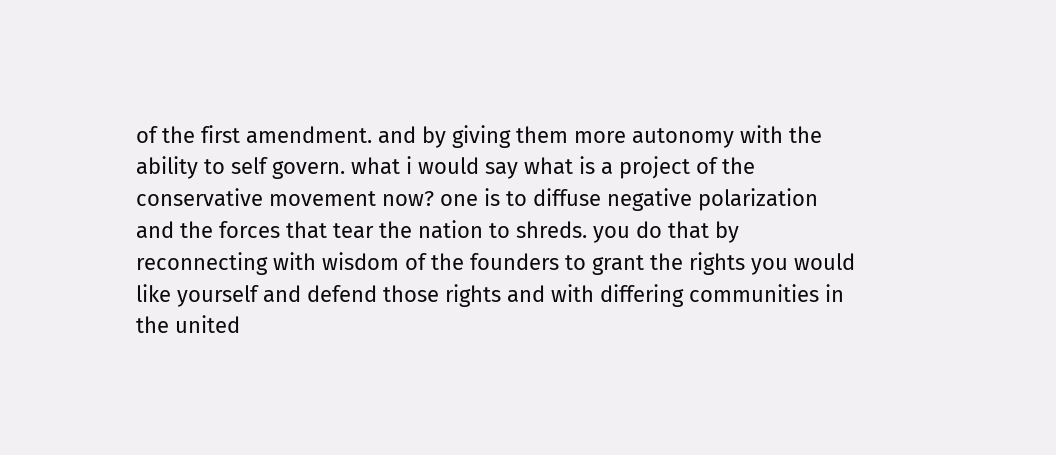of the first amendment. and by giving them more autonomy with the ability to self govern. what i would say what is a project of the conservative movement now? one is to diffuse negative polarization and the forces that tear the nation to shreds. you do that by reconnecting with wisdom of the founders to grant the rights you would like yourself and defend those rights and with differing communities in the united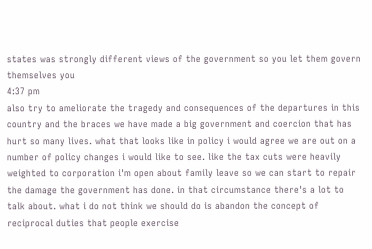states was strongly different views of the government so you let them govern themselves you
4:37 pm
also try to ameliorate the tragedy and consequences of the departures in this country and the braces we have made a big government and coercion that has hurt so many lives. what that looks like in policy i would agree we are out on a number of policy changes i would like to see. like the tax cuts were heavily weighted to corporation i'm open about family leave so we can start to repair the damage the government has done. in that circumstance there's a lot to talk about. what i do not think we should do is abandon the concept of reciprocal duties that people exercise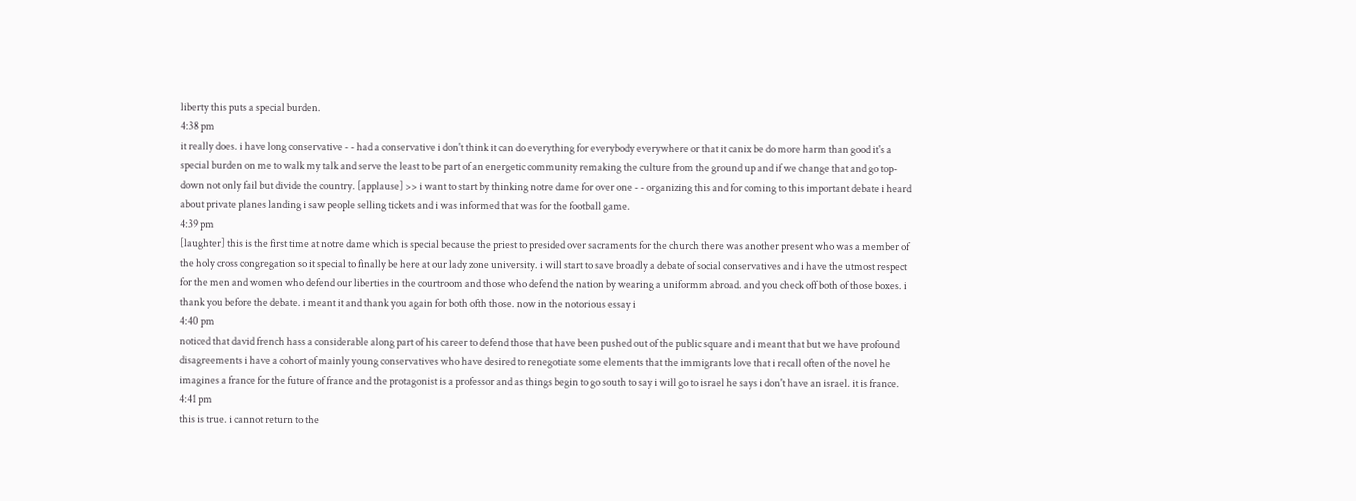liberty this puts a special burden.
4:38 pm
it really does. i have long conservative - - had a conservative i don't think it can do everything for everybody everywhere or that it canix be do more harm than good it's a special burden on me to walk my talk and serve the least to be part of an energetic community remaking the culture from the ground up and if we change that and go top-down not only fail but divide the country. [applause] >> i want to start by thinking notre dame for over one - - organizing this and for coming to this important debate i heard about private planes landing i saw people selling tickets and i was informed that was for the football game.
4:39 pm
[laughter] this is the first time at notre dame which is special because the priest to presided over sacraments for the church there was another present who was a member of the holy cross congregation so it special to finally be here at our lady zone university. i will start to save broadly a debate of social conservatives and i have the utmost respect for the men and women who defend our liberties in the courtroom and those who defend the nation by wearing a uniformm abroad. and you check off both of those boxes. i thank you before the debate. i meant it and thank you again for both ofth those. now in the notorious essay i
4:40 pm
noticed that david french hass a considerable along part of his career to defend those that have been pushed out of the public square and i meant that but we have profound disagreements i have a cohort of mainly young conservatives who have desired to renegotiate some elements that the immigrants love that i recall often of the novel he imagines a france for the future of france and the protagonist is a professor and as things begin to go south to say i will go to israel he says i don't have an israel. it is france.
4:41 pm
this is true. i cannot return to the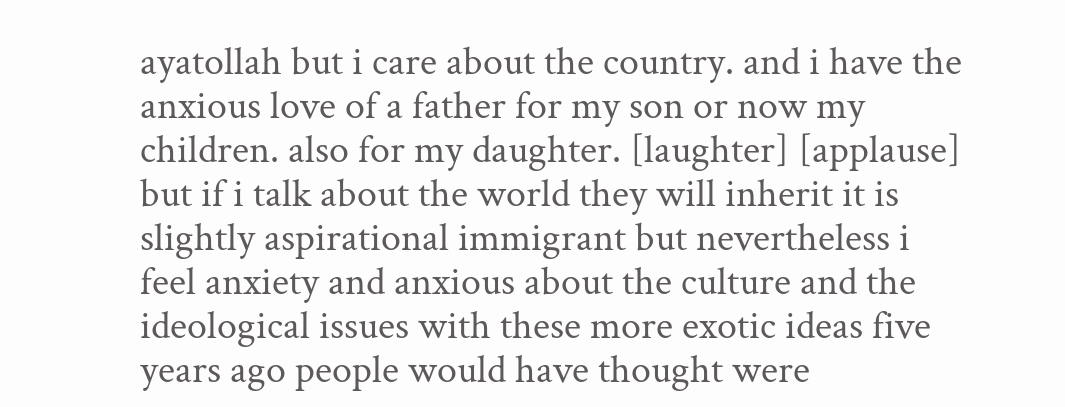ayatollah but i care about the country. and i have the anxious love of a father for my son or now my children. also for my daughter. [laughter] [applause] but if i talk about the world they will inherit it is slightly aspirational immigrant but nevertheless i feel anxiety and anxious about the culture and the ideological issues with these more exotic ideas five years ago people would have thought were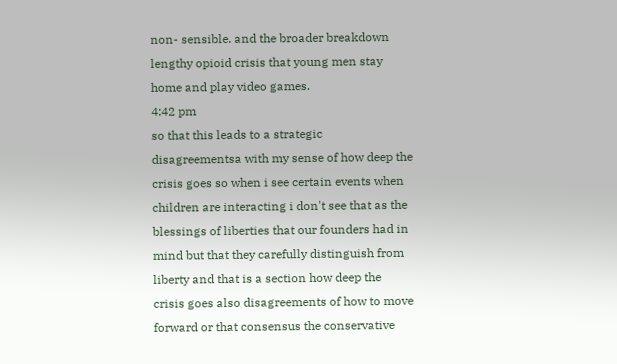non- sensible. and the broader breakdown lengthy opioid crisis that young men stay home and play video games.
4:42 pm
so that this leads to a strategic disagreementsa with my sense of how deep the crisis goes so when i see certain events when children are interacting i don't see that as the blessings of liberties that our founders had in mind but that they carefully distinguish from liberty and that is a section how deep the crisis goes also disagreements of how to move forward or that consensus the conservative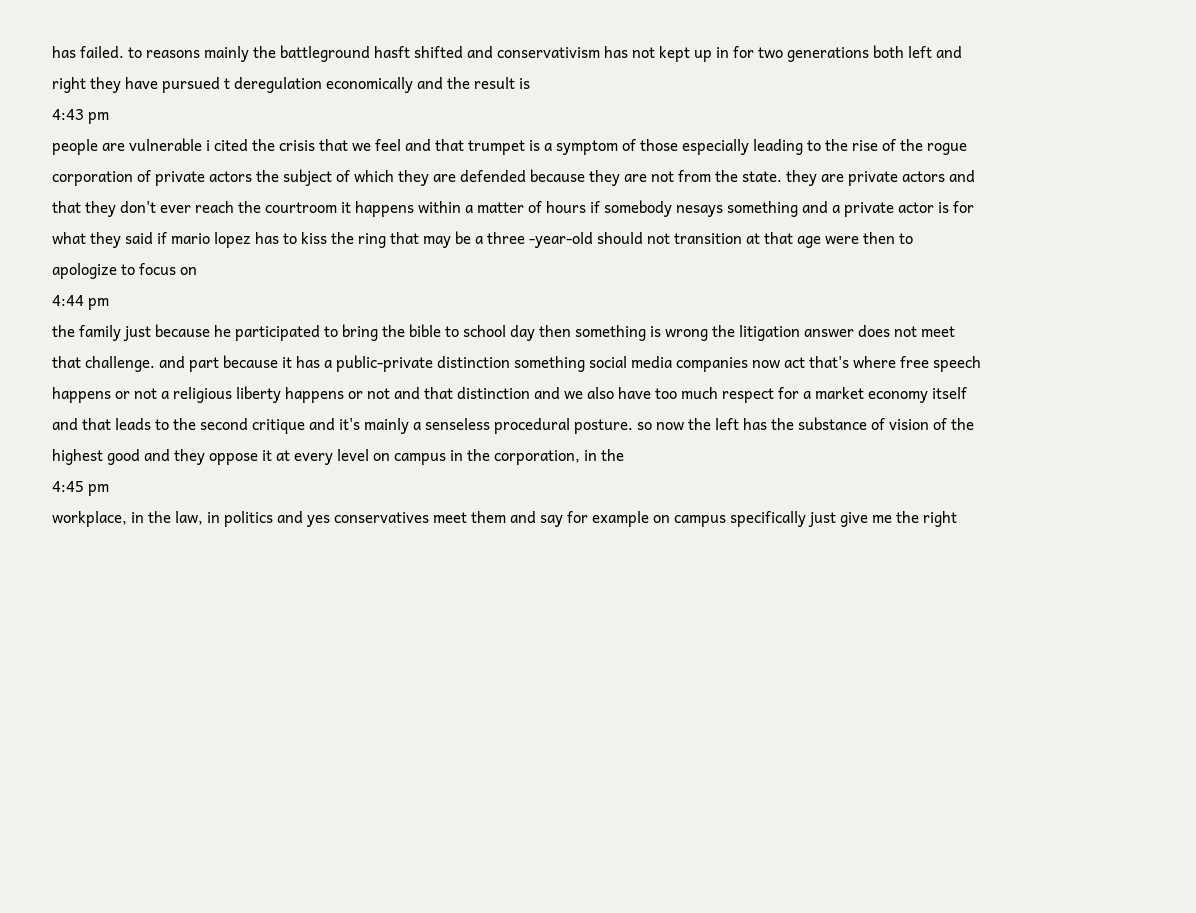has failed. to reasons mainly the battleground hasft shifted and conservativism has not kept up in for two generations both left and right they have pursued t deregulation economically and the result is
4:43 pm
people are vulnerable i cited the crisis that we feel and that trumpet is a symptom of those especially leading to the rise of the rogue corporation of private actors the subject of which they are defended because they are not from the state. they are private actors and that they don't ever reach the courtroom it happens within a matter of hours if somebody nesays something and a private actor is for what they said if mario lopez has to kiss the ring that may be a three -year-old should not transition at that age were then to apologize to focus on
4:44 pm
the family just because he participated to bring the bible to school day then something is wrong the litigation answer does not meet that challenge. and part because it has a public-private distinction something social media companies now act that's where free speech happens or not a religious liberty happens or not and that distinction and we also have too much respect for a market economy itself and that leads to the second critique and it's mainly a senseless procedural posture. so now the left has the substance of vision of the highest good and they oppose it at every level on campus in the corporation, in the
4:45 pm
workplace, in the law, in politics and yes conservatives meet them and say for example on campus specifically just give me the right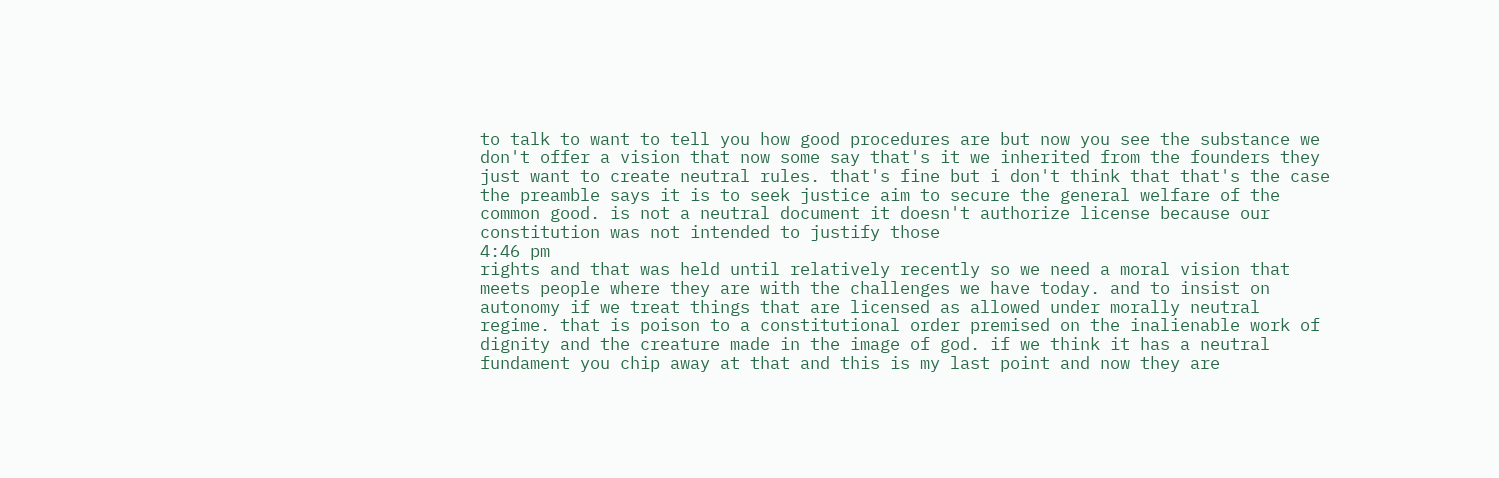to talk to want to tell you how good procedures are but now you see the substance we don't offer a vision that now some say that's it we inherited from the founders they just want to create neutral rules. that's fine but i don't think that that's the case the preamble says it is to seek justice aim to secure the general welfare of the common good. is not a neutral document it doesn't authorize license because our constitution was not intended to justify those
4:46 pm
rights and that was held until relatively recently so we need a moral vision that meets people where they are with the challenges we have today. and to insist on autonomy if we treat things that are licensed as allowed under morally neutral regime. that is poison to a constitutional order premised on the inalienable work of dignity and the creature made in the image of god. if we think it has a neutral fundament you chip away at that and this is my last point and now they are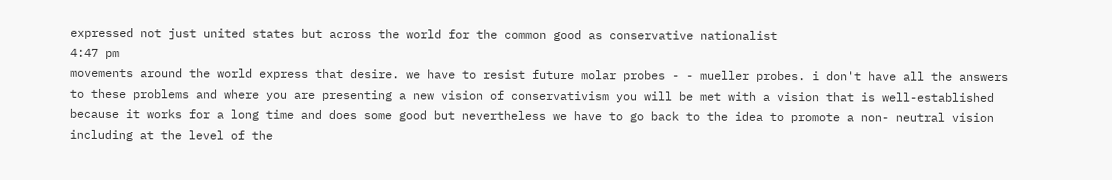expressed not just united states but across the world for the common good as conservative nationalist
4:47 pm
movements around the world express that desire. we have to resist future molar probes - - mueller probes. i don't have all the answers to these problems and where you are presenting a new vision of conservativism you will be met with a vision that is well-established because it works for a long time and does some good but nevertheless we have to go back to the idea to promote a non- neutral vision including at the level of the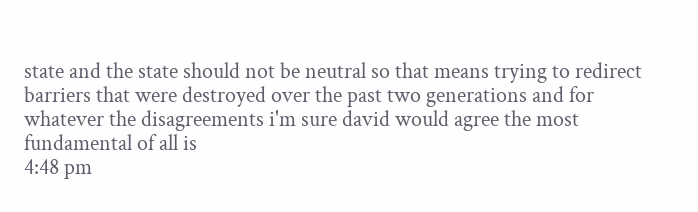state and the state should not be neutral so that means trying to redirect barriers that were destroyed over the past two generations and for whatever the disagreements i'm sure david would agree the most fundamental of all is
4:48 pm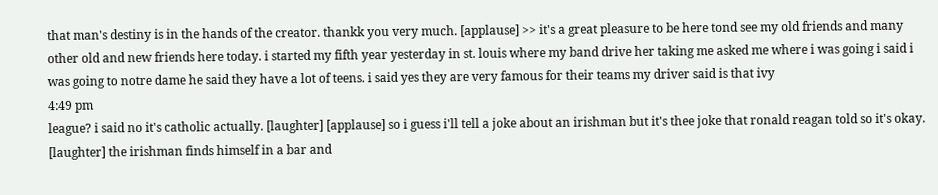that man's destiny is in the hands of the creator. thankk you very much. [applause] >> it's a great pleasure to be here tond see my old friends and many other old and new friends here today. i started my fifth year yesterday in st. louis where my band drive her taking me asked me where i was going i said i was going to notre dame he said they have a lot of teens. i said yes they are very famous for their teams my driver said is that ivy
4:49 pm
league? i said no it's catholic actually. [laughter] [applause] so i guess i'll tell a joke about an irishman but it's thee joke that ronald reagan told so it's okay. [laughter] the irishman finds himself in a bar and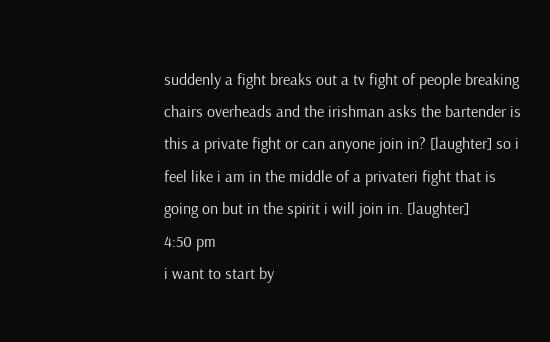suddenly a fight breaks out a tv fight of people breaking chairs overheads and the irishman asks the bartender is this a private fight or can anyone join in? [laughter] so i feel like i am in the middle of a privateri fight that is going on but in the spirit i will join in. [laughter]
4:50 pm
i want to start by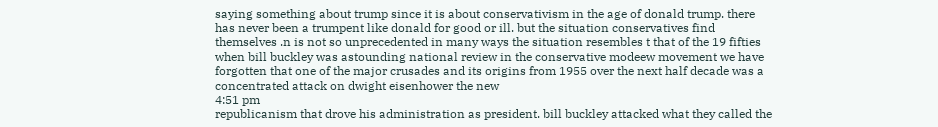saying something about trump since it is about conservativism in the age of donald trump. there has never been a trumpent like donald for good or ill. but the situation conservatives find themselves .n is not so unprecedented in many ways the situation resembles t that of the 19 fifties when bill buckley was astounding national review in the conservative modeew movement we have forgotten that one of the major crusades and its origins from 1955 over the next half decade was a concentrated attack on dwight eisenhower the new
4:51 pm
republicanism that drove his administration as president. bill buckley attacked what they called the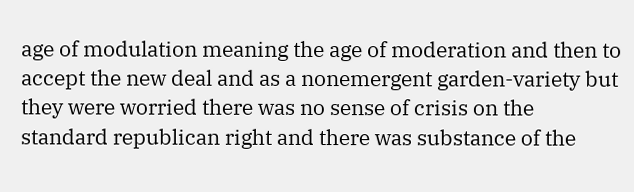age of modulation meaning the age of moderation and then to accept the new deal and as a nonemergent garden-variety but they were worried there was no sense of crisis on the standard republican right and there was substance of the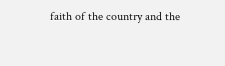faith of the country and the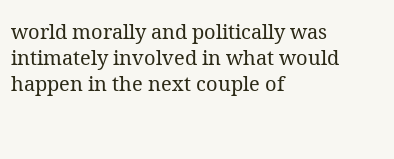world morally and politically was intimately involved in what would happen in the next couple of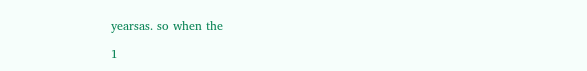yearsas. so when the

1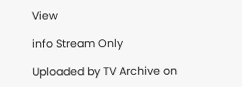View

info Stream Only

Uploaded by TV Archive on